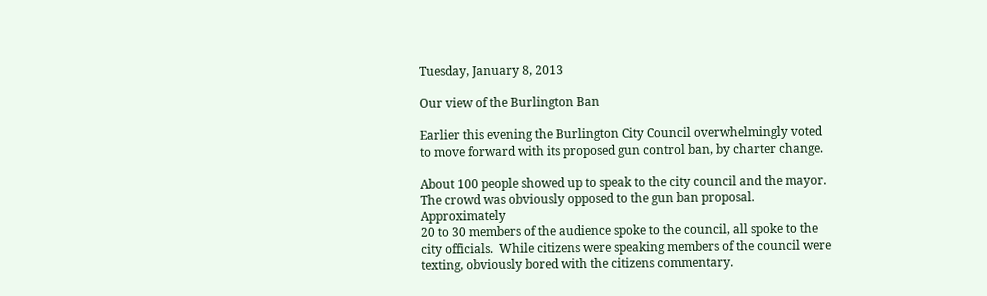Tuesday, January 8, 2013

Our view of the Burlington Ban

Earlier this evening the Burlington City Council overwhelmingly voted
to move forward with its proposed gun control ban, by charter change.

About 100 people showed up to speak to the city council and the mayor.
The crowd was obviously opposed to the gun ban proposal.  Approximately
20 to 30 members of the audience spoke to the council, all spoke to the
city officials.  While citizens were speaking members of the council were
texting, obviously bored with the citizens commentary.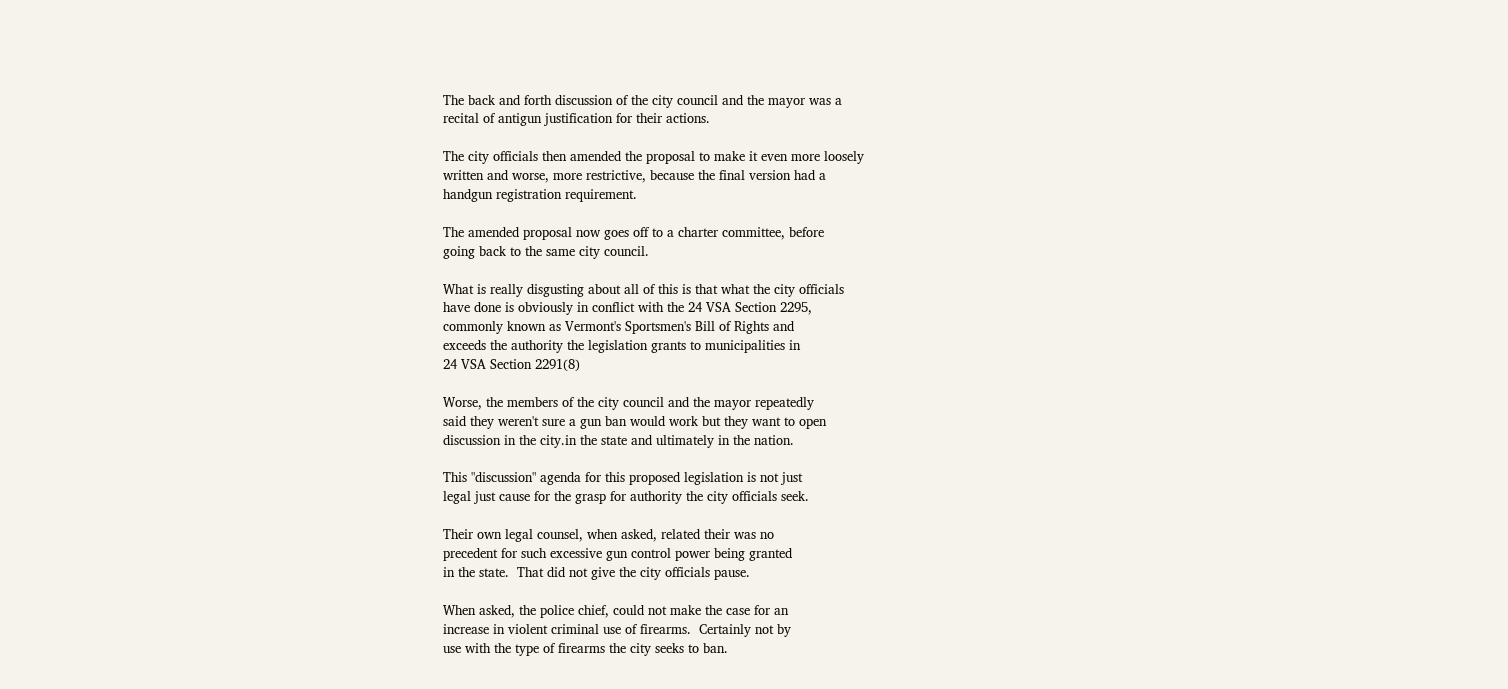The back and forth discussion of the city council and the mayor was a
recital of antigun justification for their actions.

The city officials then amended the proposal to make it even more loosely
written and worse, more restrictive, because the final version had a
handgun registration requirement.

The amended proposal now goes off to a charter committee, before
going back to the same city council.

What is really disgusting about all of this is that what the city officials
have done is obviously in conflict with the 24 VSA Section 2295,
commonly known as Vermont's Sportsmen's Bill of Rights and
exceeds the authority the legislation grants to municipalities in
24 VSA Section 2291(8)

Worse, the members of the city council and the mayor repeatedly
said they weren't sure a gun ban would work but they want to open
discussion in the city.in the state and ultimately in the nation.

This "discussion" agenda for this proposed legislation is not just
legal just cause for the grasp for authority the city officials seek.

Their own legal counsel, when asked, related their was no
precedent for such excessive gun control power being granted
in the state.  That did not give the city officials pause.

When asked, the police chief, could not make the case for an
increase in violent criminal use of firearms.  Certainly not by
use with the type of firearms the city seeks to ban.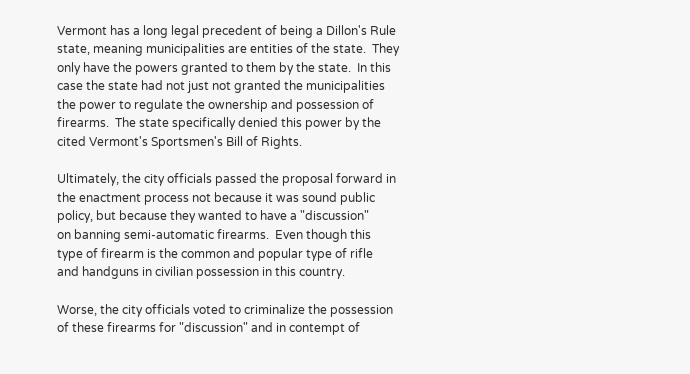Vermont has a long legal precedent of being a Dillon's Rule
state, meaning municipalities are entities of the state.  They
only have the powers granted to them by the state.  In this
case the state had not just not granted the municipalities
the power to regulate the ownership and possession of
firearms.  The state specifically denied this power by the
cited Vermont's Sportsmen's Bill of Rights.

Ultimately, the city officials passed the proposal forward in
the enactment process not because it was sound public
policy, but because they wanted to have a "discussion"
on banning semi-automatic firearms.  Even though this
type of firearm is the common and popular type of rifle
and handguns in civilian possession in this country.

Worse, the city officials voted to criminalize the possession
of these firearms for "discussion" and in contempt of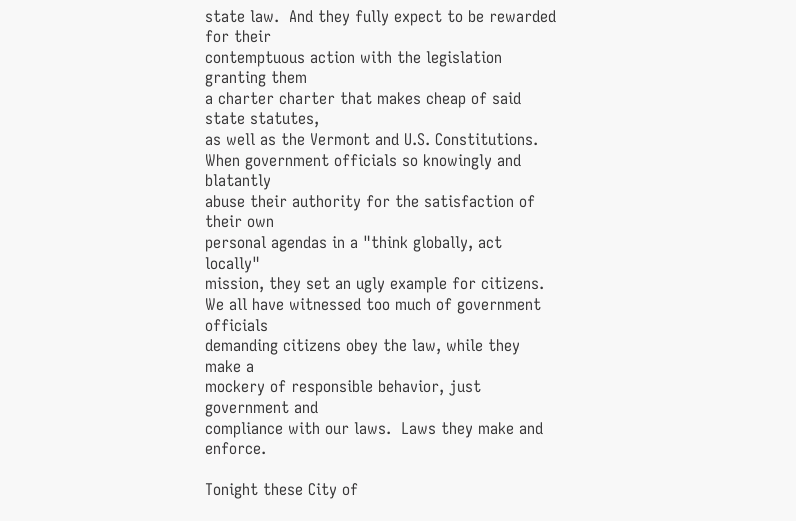state law.  And they fully expect to be rewarded for their
contemptuous action with the legislation granting them
a charter charter that makes cheap of said state statutes,
as well as the Vermont and U.S. Constitutions.
When government officials so knowingly and blatantly
abuse their authority for the satisfaction of their own
personal agendas in a "think globally, act locally"
mission, they set an ugly example for citizens.
We all have witnessed too much of government officials
demanding citizens obey the law, while they make a
mockery of responsible behavior, just government and
compliance with our laws.  Laws they make and enforce.

Tonight these City of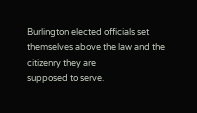Burlington elected officials set
themselves above the law and the citizenry they are
supposed to serve.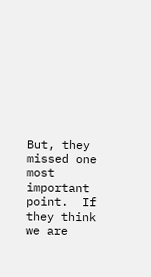But, they missed one most important point.  If they think
we are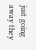just going away they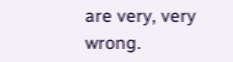are very, very wrong.